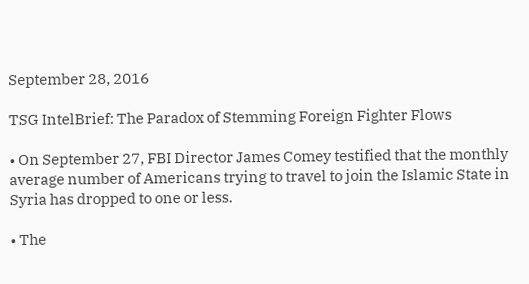September 28, 2016

TSG IntelBrief: The Paradox of Stemming Foreign Fighter Flows

• On September 27, FBI Director James Comey testified that the monthly average number of Americans trying to travel to join the Islamic State in Syria has dropped to one or less.

• The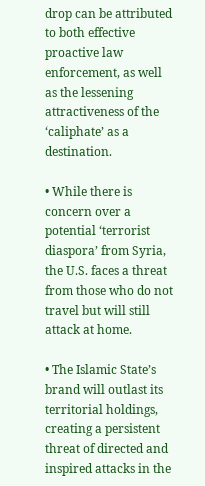drop can be attributed to both effective proactive law enforcement, as well as the lessening attractiveness of the ‘caliphate’ as a destination.

• While there is concern over a potential ‘terrorist diaspora’ from Syria, the U.S. faces a threat from those who do not travel but will still attack at home.

• The Islamic State’s brand will outlast its territorial holdings, creating a persistent threat of directed and inspired attacks in the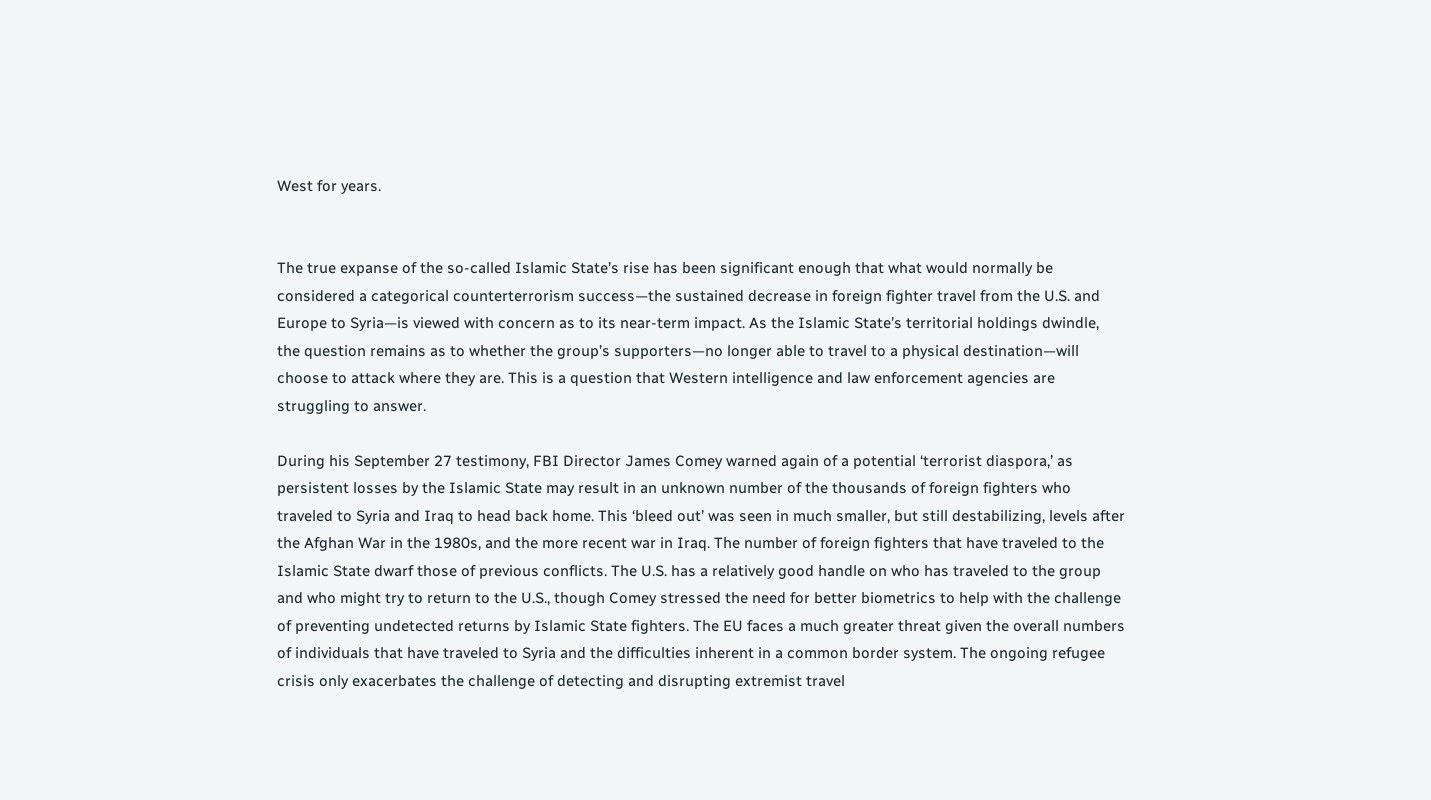West for years.


The true expanse of the so-called Islamic State’s rise has been significant enough that what would normally be considered a categorical counterterrorism success—the sustained decrease in foreign fighter travel from the U.S. and Europe to Syria—is viewed with concern as to its near-term impact. As the Islamic State’s territorial holdings dwindle, the question remains as to whether the group’s supporters—no longer able to travel to a physical destination—will choose to attack where they are. This is a question that Western intelligence and law enforcement agencies are struggling to answer.

During his September 27 testimony, FBI Director James Comey warned again of a potential ‘terrorist diaspora,’ as persistent losses by the Islamic State may result in an unknown number of the thousands of foreign fighters who traveled to Syria and Iraq to head back home. This ‘bleed out’ was seen in much smaller, but still destabilizing, levels after the Afghan War in the 1980s, and the more recent war in Iraq. The number of foreign fighters that have traveled to the Islamic State dwarf those of previous conflicts. The U.S. has a relatively good handle on who has traveled to the group and who might try to return to the U.S., though Comey stressed the need for better biometrics to help with the challenge of preventing undetected returns by Islamic State fighters. The EU faces a much greater threat given the overall numbers of individuals that have traveled to Syria and the difficulties inherent in a common border system. The ongoing refugee crisis only exacerbates the challenge of detecting and disrupting extremist travel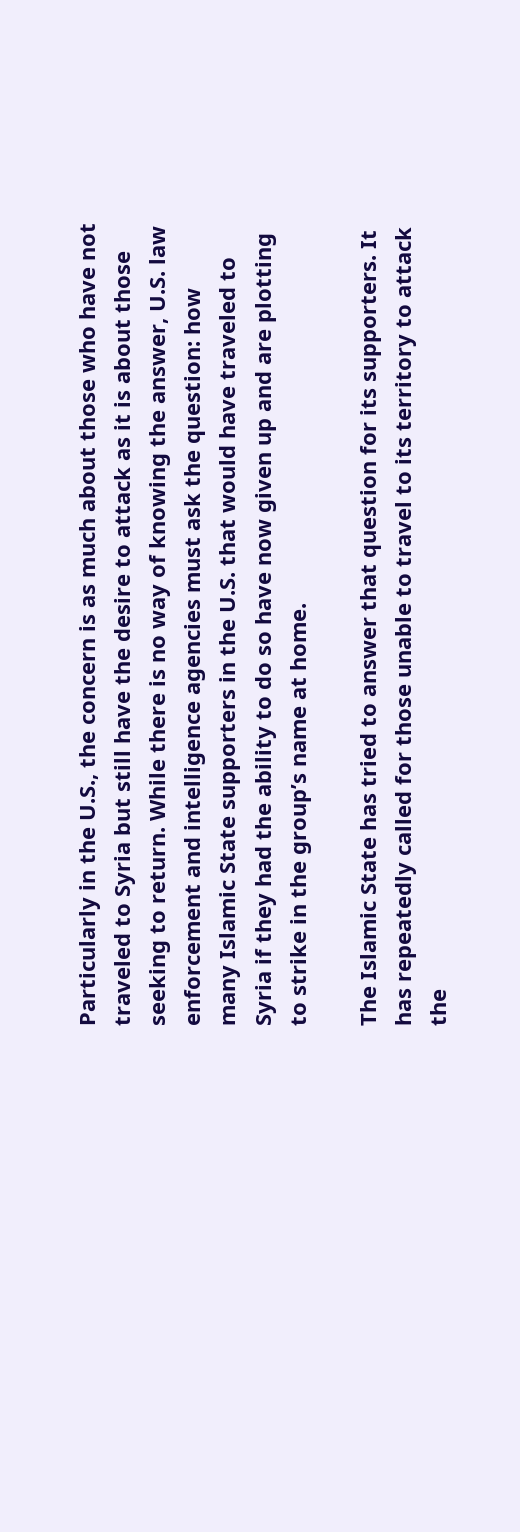Particularly in the U.S., the concern is as much about those who have not traveled to Syria but still have the desire to attack as it is about those seeking to return. While there is no way of knowing the answer, U.S. law enforcement and intelligence agencies must ask the question: how many Islamic State supporters in the U.S. that would have traveled to Syria if they had the ability to do so have now given up and are plotting to strike in the group’s name at home.

The Islamic State has tried to answer that question for its supporters. It has repeatedly called for those unable to travel to its territory to attack the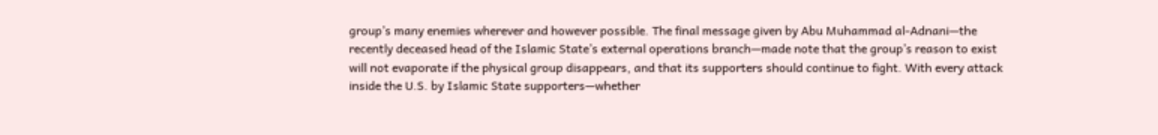group’s many enemies wherever and however possible. The final message given by Abu Muhammad al-Adnani—the recently deceased head of the Islamic State’s external operations branch—made note that the group’s reason to exist will not evaporate if the physical group disappears, and that its supporters should continue to fight. With every attack inside the U.S. by Islamic State supporters—whether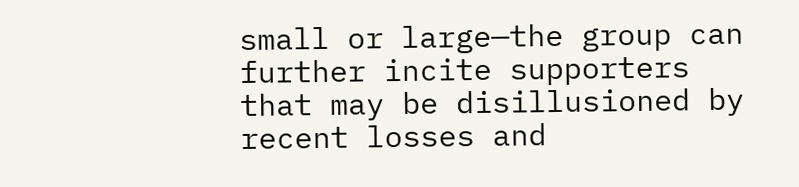small or large—the group can further incite supporters that may be disillusioned by recent losses and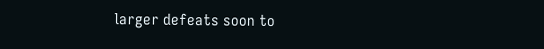larger defeats soon to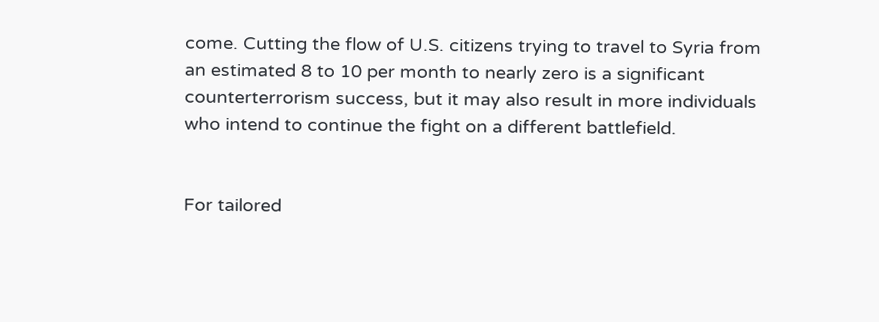come. Cutting the flow of U.S. citizens trying to travel to Syria from an estimated 8 to 10 per month to nearly zero is a significant counterterrorism success, but it may also result in more individuals who intend to continue the fight on a different battlefield.


For tailored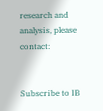research and analysis, please contact:


Subscribe to IB